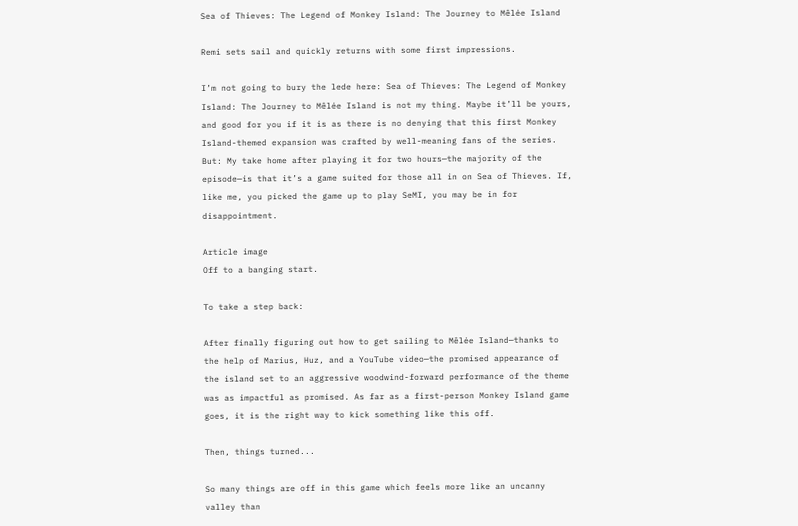Sea of Thieves: The Legend of Monkey Island: The Journey to Mêlée Island

Remi sets sail and quickly returns with some first impressions.

I’m not going to bury the lede here: Sea of Thieves: The Legend of Monkey Island: The Journey to Mêlée Island is not my thing. Maybe it’ll be yours, and good for you if it is as there is no denying that this first Monkey Island-themed expansion was crafted by well-meaning fans of the series. But: My take home after playing it for two hours—the majority of the episode—is that it’s a game suited for those all in on Sea of Thieves. If, like me, you picked the game up to play SeMI, you may be in for disappointment.

Article image
Off to a banging start.

To take a step back:

After finally figuring out how to get sailing to Mêlée Island—thanks to the help of Marius, Huz, and a YouTube video—the promised appearance of the island set to an aggressive woodwind-forward performance of the theme was as impactful as promised. As far as a first-person Monkey Island game goes, it is the right way to kick something like this off.

Then, things turned...

So many things are off in this game which feels more like an uncanny valley than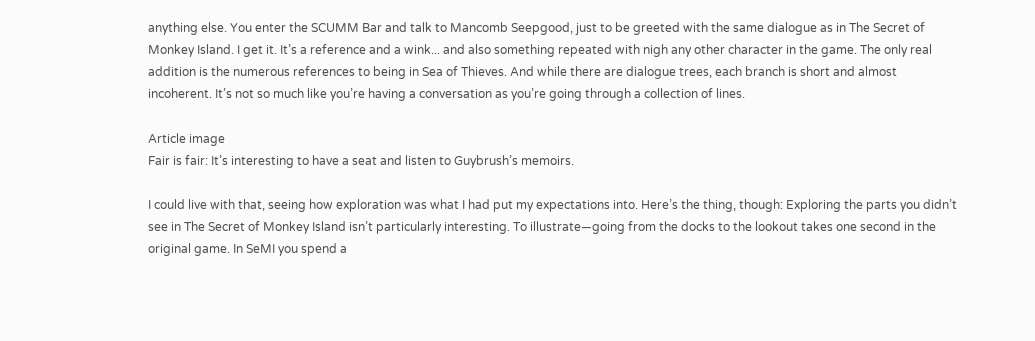anything else. You enter the SCUMM Bar and talk to Mancomb Seepgood, just to be greeted with the same dialogue as in The Secret of Monkey Island. I get it. It’s a reference and a wink... and also something repeated with nigh any other character in the game. The only real addition is the numerous references to being in Sea of Thieves. And while there are dialogue trees, each branch is short and almost incoherent. It’s not so much like you’re having a conversation as you’re going through a collection of lines.

Article image
Fair is fair: It’s interesting to have a seat and listen to Guybrush’s memoirs.

I could live with that, seeing how exploration was what I had put my expectations into. Here’s the thing, though: Exploring the parts you didn’t see in The Secret of Monkey Island isn’t particularly interesting. To illustrate—going from the docks to the lookout takes one second in the original game. In SeMI you spend a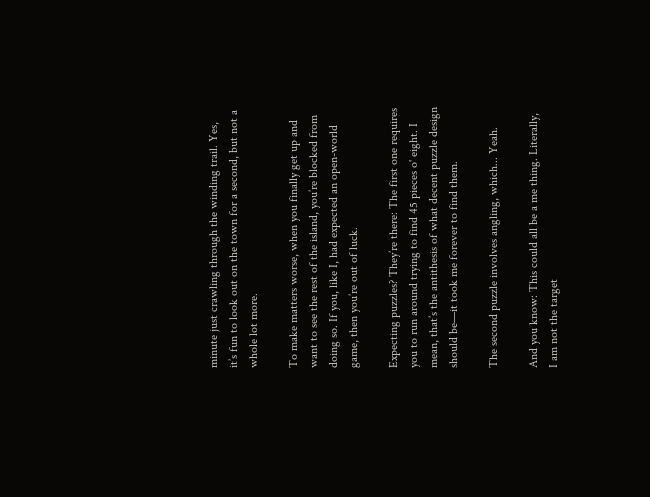minute just crawling through the winding trail. Yes, it’s fun to look out on the town for a second, but not a whole lot more.

To make matters worse, when you finally get up and want to see the rest of the island, you’re blocked from doing so. If you, like I, had expected an open-world game, then you’re out of luck.

Expecting puzzles? They’re there: The first one requires you to run around trying to find 45 pieces o' eight. I mean, that’s the antithesis of what decent puzzle design should be—it took me forever to find them.

The second puzzle involves angling, which... Yeah.

And you know: This could all be a me thing. Literally, I am not the target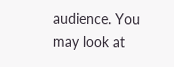audience. You may look at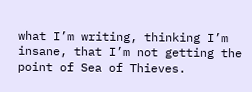what I’m writing, thinking I’m insane, that I’m not getting the point of Sea of Thieves.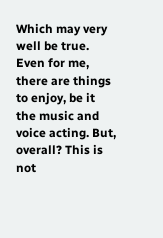Which may very well be true. Even for me, there are things to enjoy, be it the music and voice acting. But, overall? This is not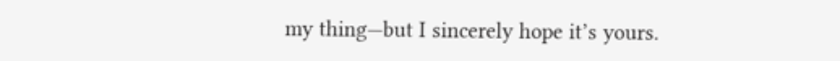my thing—but I sincerely hope it’s yours.